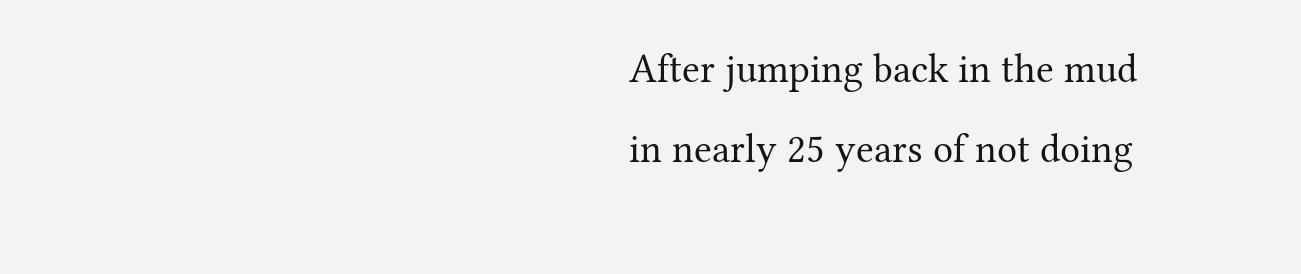After jumping back in the mud in nearly 25 years of not doing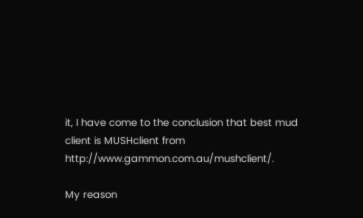it, I have come to the conclusion that best mud client is MUSHclient from http://www.gammon.com.au/mushclient/.

My reason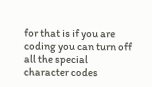for that is if you are coding you can turn off all the special character codes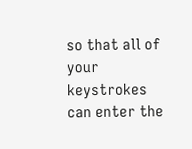so that all of your keystrokes can enter the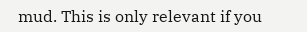mud. This is only relevant if you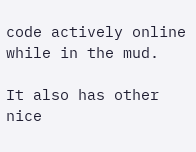code actively online while in the mud.

It also has other nice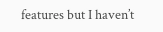features but I haven’t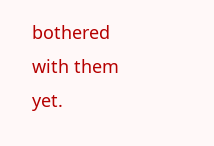bothered with them yet.